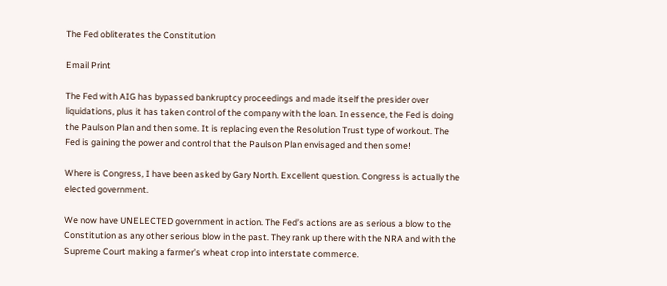The Fed obliterates the Constitution

Email Print

The Fed with AIG has bypassed bankruptcy proceedings and made itself the presider over liquidations, plus it has taken control of the company with the loan. In essence, the Fed is doing the Paulson Plan and then some. It is replacing even the Resolution Trust type of workout. The Fed is gaining the power and control that the Paulson Plan envisaged and then some!

Where is Congress, I have been asked by Gary North. Excellent question. Congress is actually the elected government.

We now have UNELECTED government in action. The Fed’s actions are as serious a blow to the Constitution as any other serious blow in the past. They rank up there with the NRA and with the Supreme Court making a farmer’s wheat crop into interstate commerce.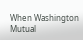When Washington Mutual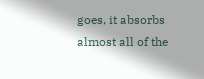goes, it absorbs almost all of the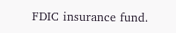FDIC insurance fund.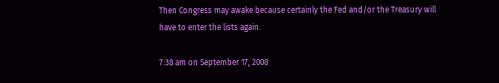Then Congress may awake because certainly the Fed and/or the Treasury will have to enter the lists again.

7:38 am on September 17, 2008